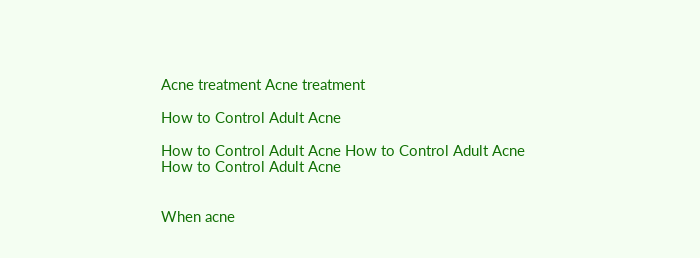Acne treatment Acne treatment

How to Control Adult Acne

How to Control Adult Acne How to Control Adult Acne How to Control Adult Acne


When acne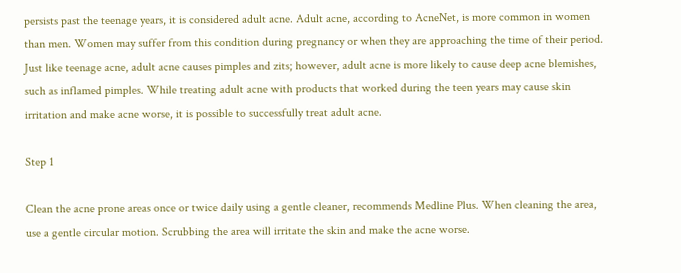persists past the teenage years, it is considered adult acne. Adult acne, according to AcneNet, is more common in women than men. Women may suffer from this condition during pregnancy or when they are approaching the time of their period. Just like teenage acne, adult acne causes pimples and zits; however, adult acne is more likely to cause deep acne blemishes, such as inflamed pimples. While treating adult acne with products that worked during the teen years may cause skin irritation and make acne worse, it is possible to successfully treat adult acne.

Step 1

Clean the acne prone areas once or twice daily using a gentle cleaner, recommends Medline Plus. When cleaning the area, use a gentle circular motion. Scrubbing the area will irritate the skin and make the acne worse.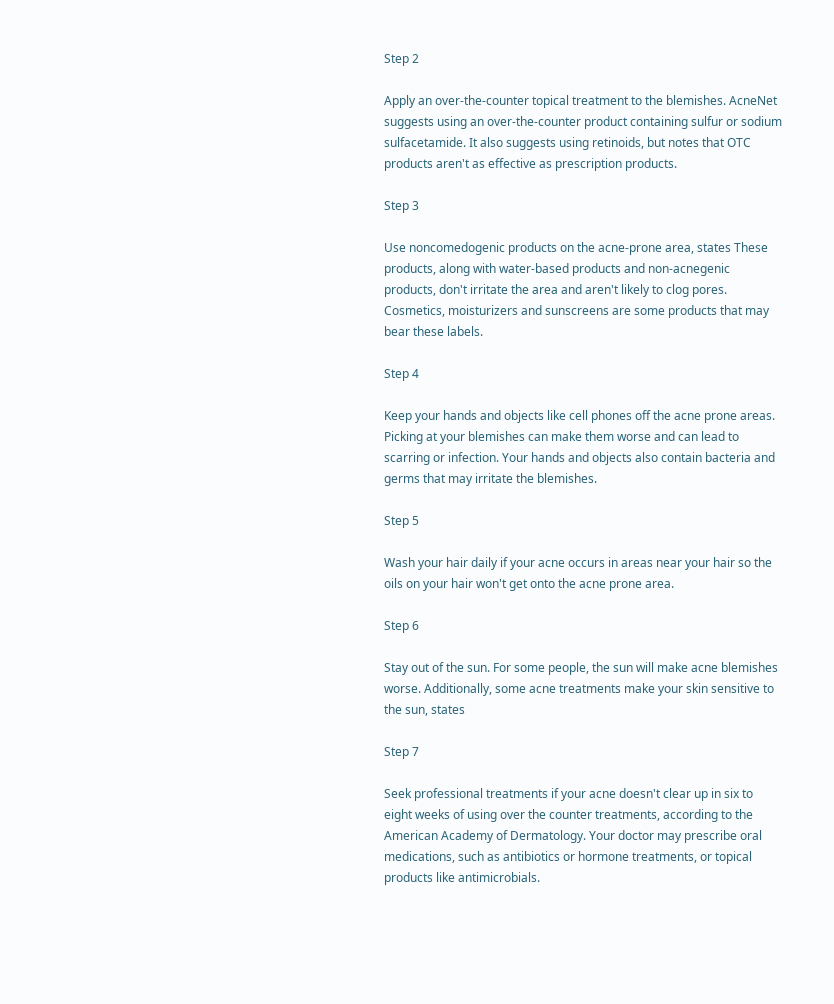Step 2

Apply an over-the-counter topical treatment to the blemishes. AcneNet suggests using an over-the-counter product containing sulfur or sodium sulfacetamide. It also suggests using retinoids, but notes that OTC products aren't as effective as prescription products.

Step 3

Use noncomedogenic products on the acne-prone area, states These products, along with water-based products and non-acnegenic products, don't irritate the area and aren't likely to clog pores. Cosmetics, moisturizers and sunscreens are some products that may bear these labels.

Step 4

Keep your hands and objects like cell phones off the acne prone areas. Picking at your blemishes can make them worse and can lead to scarring or infection. Your hands and objects also contain bacteria and germs that may irritate the blemishes.

Step 5

Wash your hair daily if your acne occurs in areas near your hair so the oils on your hair won't get onto the acne prone area.

Step 6

Stay out of the sun. For some people, the sun will make acne blemishes worse. Additionally, some acne treatments make your skin sensitive to the sun, states

Step 7

Seek professional treatments if your acne doesn't clear up in six to eight weeks of using over the counter treatments, according to the American Academy of Dermatology. Your doctor may prescribe oral medications, such as antibiotics or hormone treatments, or topical products like antimicrobials.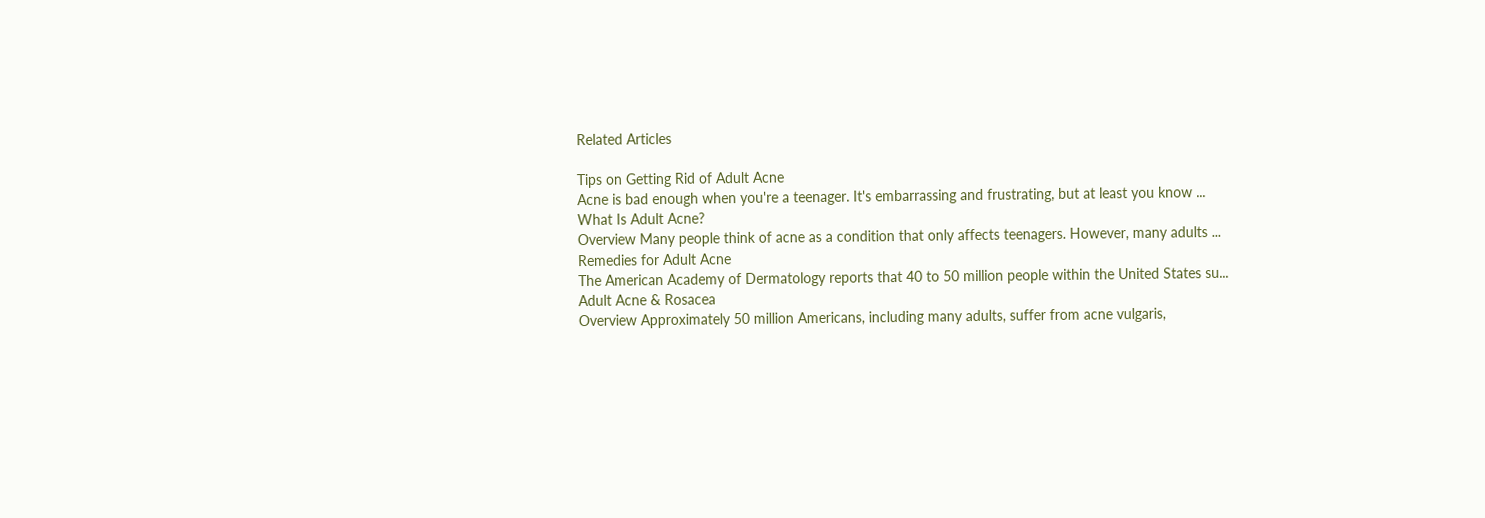Related Articles

Tips on Getting Rid of Adult Acne
Acne is bad enough when you're a teenager. It's embarrassing and frustrating, but at least you know ...
What Is Adult Acne?
Overview Many people think of acne as a condition that only affects teenagers. However, many adults ...
Remedies for Adult Acne
The American Academy of Dermatology reports that 40 to 50 million people within the United States su...
Adult Acne & Rosacea
Overview Approximately 50 million Americans, including many adults, suffer from acne vulgaris,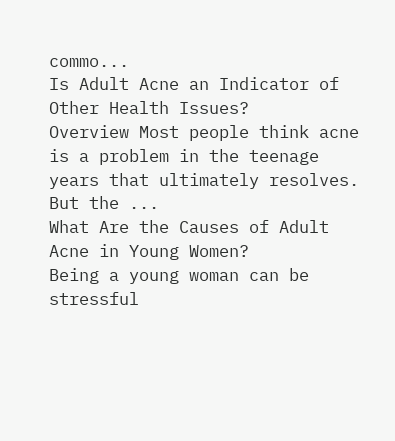commo...
Is Adult Acne an Indicator of Other Health Issues?
Overview Most people think acne is a problem in the teenage years that ultimately resolves. But the ...
What Are the Causes of Adult Acne in Young Women?
Being a young woman can be stressful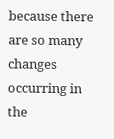because there are so many changes occurring in the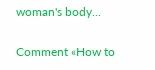woman's body...

Comment «How to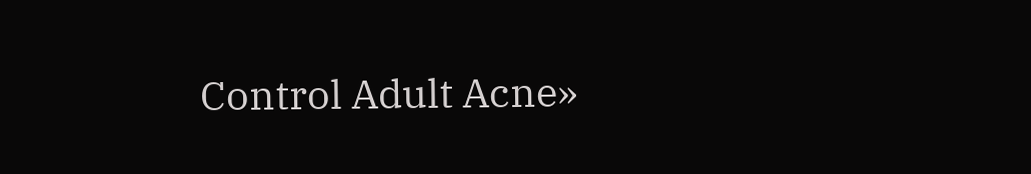Control Adult Acne»